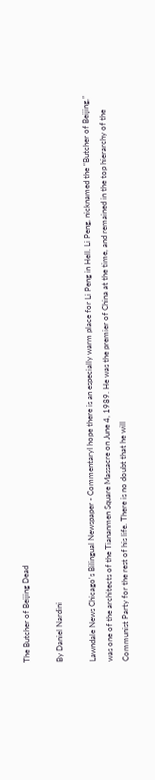The Butcher of Beijing Dead

By Daniel Nardini

Lawndale News Chicago's Bilingual Newspaper - CommentaryI hope there is an especially warm place for Li Peng in Hell. Li Peng, nicknamed the “Butcher of Beijing,” was one of the architects of the Tiananmen Square Massacre on June 4, 1989. He was the premier of China at the time, and remained in the top hierarchy of the Communist Party for the rest of his life. There is no doubt that he will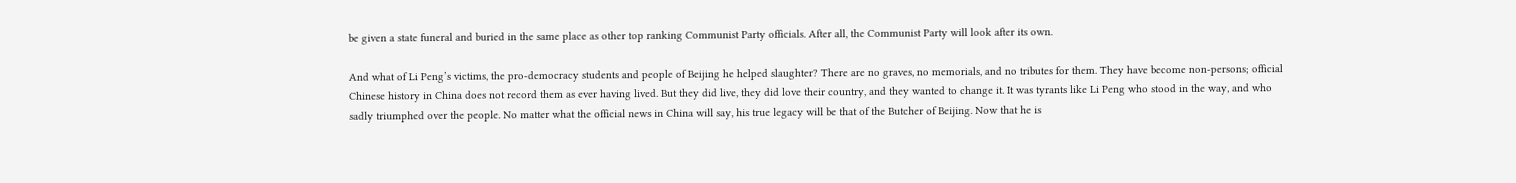be given a state funeral and buried in the same place as other top ranking Communist Party officials. After all, the Communist Party will look after its own.

And what of Li Peng’s victims, the pro-democracy students and people of Beijing he helped slaughter? There are no graves, no memorials, and no tributes for them. They have become non-persons; official Chinese history in China does not record them as ever having lived. But they did live, they did love their country, and they wanted to change it. It was tyrants like Li Peng who stood in the way, and who sadly triumphed over the people. No matter what the official news in China will say, his true legacy will be that of the Butcher of Beijing. Now that he is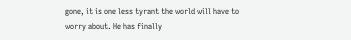gone, it is one less tyrant the world will have to worry about. He has finally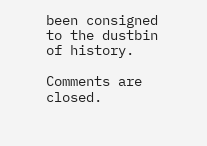been consigned to the dustbin of history.

Comments are closed.